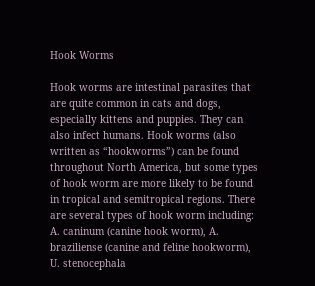Hook Worms

Hook worms are intestinal parasites that are quite common in cats and dogs, especially kittens and puppies. They can also infect humans. Hook worms (also written as “hookworms”) can be found throughout North America, but some types of hook worm are more likely to be found in tropical and semitropical regions. There are several types of hook worm including: A. caninum (canine hook worm), A. braziliense (canine and feline hookworm), U. stenocephala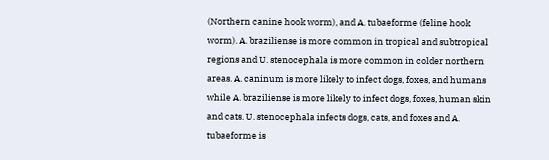(Northern canine hook worm), and A. tubaeforme (feline hook worm). A. braziliense is more common in tropical and subtropical regions and U. stenocephala is more common in colder northern areas. A. caninum is more likely to infect dogs, foxes, and humans while A. braziliense is more likely to infect dogs, foxes, human skin and cats. U. stenocephala infects dogs, cats, and foxes and A. tubaeforme is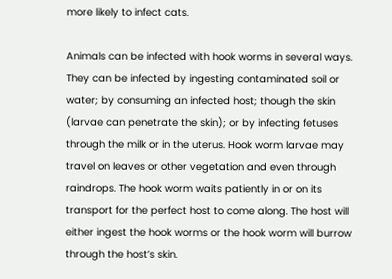more likely to infect cats.

Animals can be infected with hook worms in several ways. They can be infected by ingesting contaminated soil or water; by consuming an infected host; though the skin (larvae can penetrate the skin); or by infecting fetuses through the milk or in the uterus. Hook worm larvae may travel on leaves or other vegetation and even through raindrops. The hook worm waits patiently in or on its transport for the perfect host to come along. The host will either ingest the hook worms or the hook worm will burrow through the host’s skin.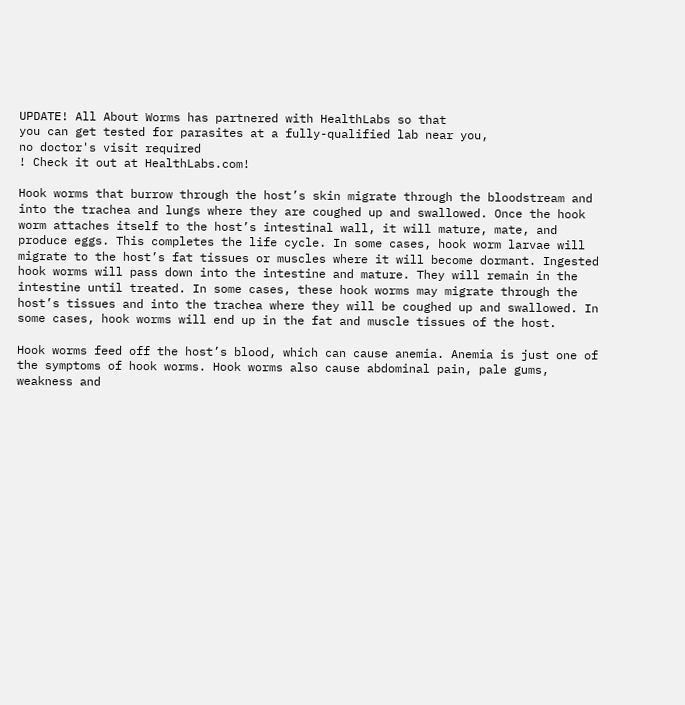UPDATE! All About Worms has partnered with HealthLabs so that
you can get tested for parasites at a fully-qualified lab near you,
no doctor's visit required
! Check it out at HealthLabs.com!

Hook worms that burrow through the host’s skin migrate through the bloodstream and into the trachea and lungs where they are coughed up and swallowed. Once the hook worm attaches itself to the host’s intestinal wall, it will mature, mate, and produce eggs. This completes the life cycle. In some cases, hook worm larvae will migrate to the host’s fat tissues or muscles where it will become dormant. Ingested hook worms will pass down into the intestine and mature. They will remain in the intestine until treated. In some cases, these hook worms may migrate through the host’s tissues and into the trachea where they will be coughed up and swallowed. In some cases, hook worms will end up in the fat and muscle tissues of the host.

Hook worms feed off the host’s blood, which can cause anemia. Anemia is just one of the symptoms of hook worms. Hook worms also cause abdominal pain, pale gums, weakness and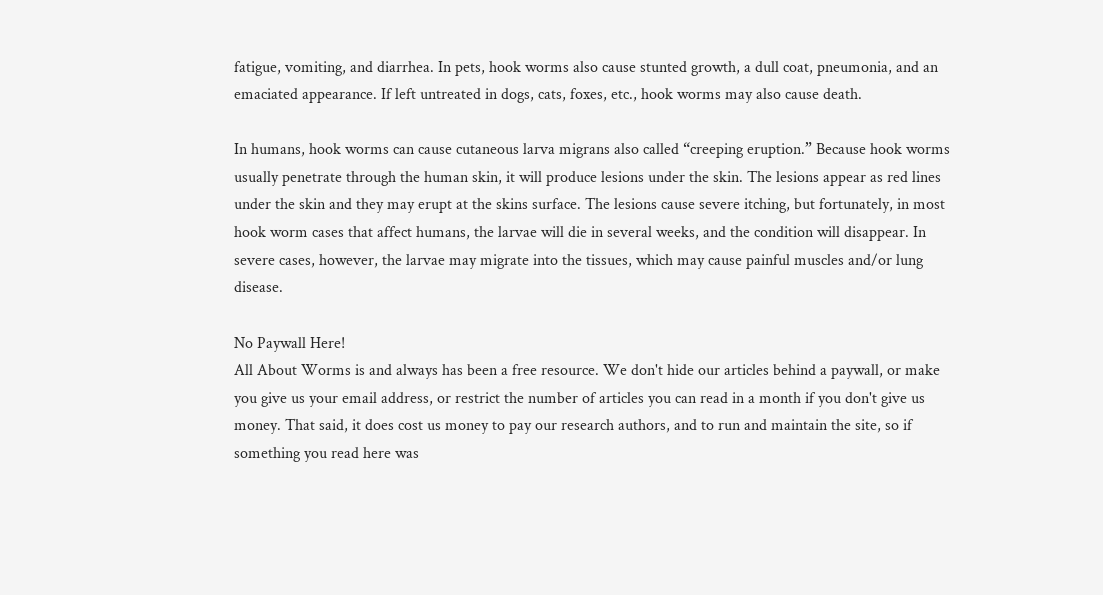fatigue, vomiting, and diarrhea. In pets, hook worms also cause stunted growth, a dull coat, pneumonia, and an emaciated appearance. If left untreated in dogs, cats, foxes, etc., hook worms may also cause death.

In humans, hook worms can cause cutaneous larva migrans also called “creeping eruption.” Because hook worms usually penetrate through the human skin, it will produce lesions under the skin. The lesions appear as red lines under the skin and they may erupt at the skins surface. The lesions cause severe itching, but fortunately, in most hook worm cases that affect humans, the larvae will die in several weeks, and the condition will disappear. In severe cases, however, the larvae may migrate into the tissues, which may cause painful muscles and/or lung disease.

No Paywall Here!
All About Worms is and always has been a free resource. We don't hide our articles behind a paywall, or make you give us your email address, or restrict the number of articles you can read in a month if you don't give us money. That said, it does cost us money to pay our research authors, and to run and maintain the site, so if something you read here was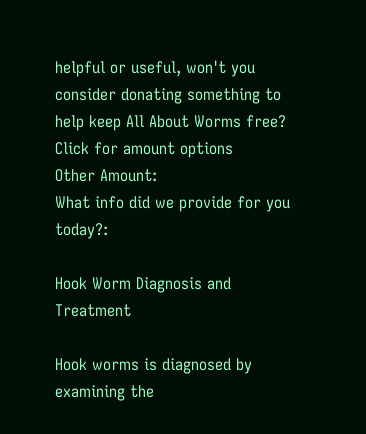helpful or useful, won't you consider donating something to help keep All About Worms free?
Click for amount options
Other Amount:
What info did we provide for you today?:

Hook Worm Diagnosis and Treatment

Hook worms is diagnosed by examining the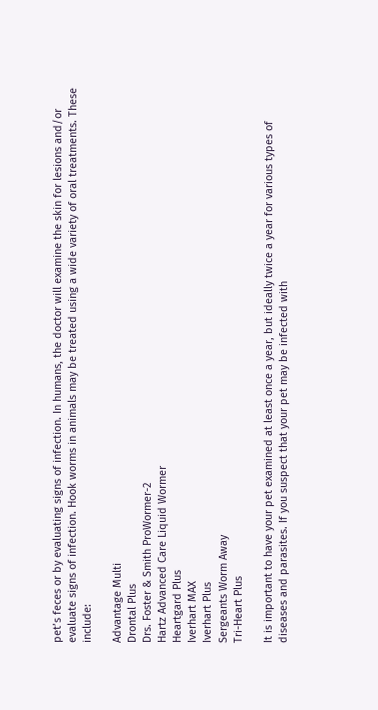pet’s feces or by evaluating signs of infection. In humans, the doctor will examine the skin for lesions and/or evaluate signs of infection. Hook worms in animals may be treated using a wide variety of oral treatments. These include:

Advantage Multi
Drontal Plus
Drs. Foster & Smith ProWormer-2
Hartz Advanced Care Liquid Wormer
Heartgard Plus
Iverhart MAX
Iverhart Plus
Sergeants Worm Away
Tri-Heart Plus

It is important to have your pet examined at least once a year, but ideally twice a year for various types of diseases and parasites. If you suspect that your pet may be infected with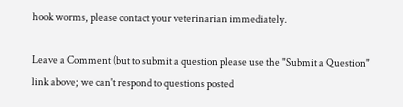hook worms, please contact your veterinarian immediately.

Leave a Comment (but to submit a question please use the "Submit a Question" link above; we can't respond to questions posted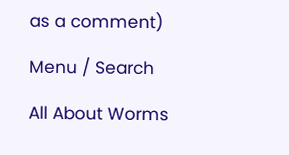as a comment)

Menu / Search

All About Worms